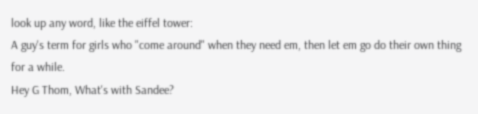look up any word, like the eiffel tower:
A guy's term for girls who "come around" when they need em, then let em go do their own thing for a while.
Hey G Thom, What's with Sandee?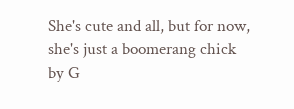She's cute and all, but for now, she's just a boomerang chick
by G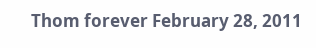Thom forever February 28, 2011